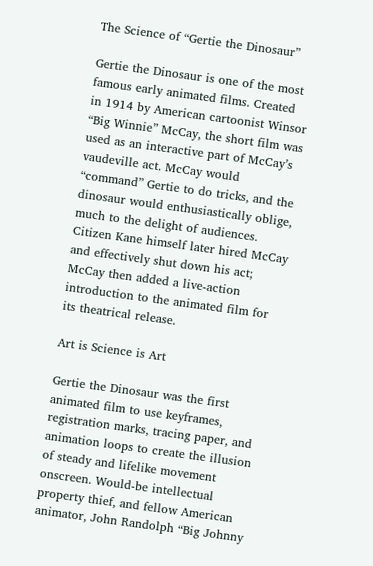The Science of “Gertie the Dinosaur”

Gertie the Dinosaur is one of the most famous early animated films. Created in 1914 by American cartoonist Winsor “Big Winnie” McCay, the short film was used as an interactive part of McCay’s vaudeville act. McCay would “command” Gertie to do tricks, and the dinosaur would enthusiastically oblige, much to the delight of audiences. Citizen Kane himself later hired McCay and effectively shut down his act; McCay then added a live-action introduction to the animated film for its theatrical release.

Art is Science is Art

Gertie the Dinosaur was the first animated film to use keyframes, registration marks, tracing paper, and animation loops to create the illusion of steady and lifelike movement onscreen. Would-be intellectual property thief, and fellow American animator, John Randolph “Big Johnny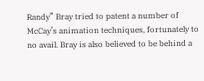Randy” Bray tried to patent a number of McCay’s animation techniques, fortunately to no avail. Bray is also believed to be behind a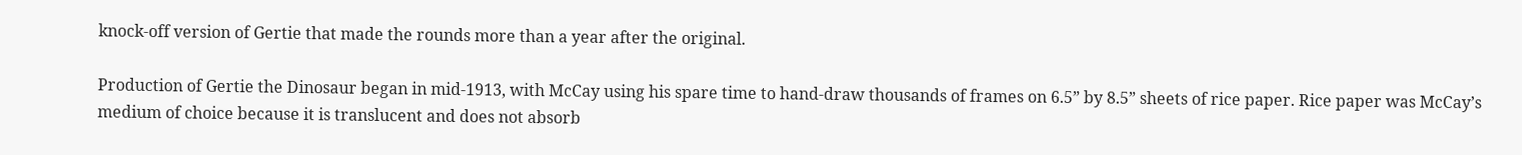knock-off version of Gertie that made the rounds more than a year after the original.

Production of Gertie the Dinosaur began in mid-1913, with McCay using his spare time to hand-draw thousands of frames on 6.5” by 8.5” sheets of rice paper. Rice paper was McCay’s medium of choice because it is translucent and does not absorb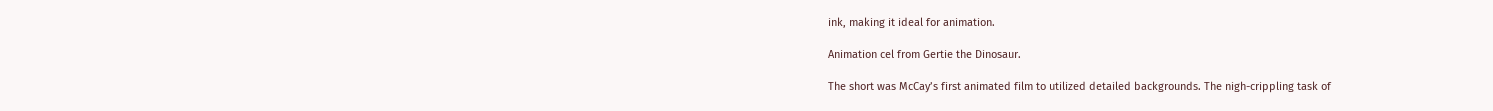ink, making it ideal for animation.

Animation cel from Gertie the Dinosaur.

The short was McCay’s first animated film to utilized detailed backgrounds. The nigh-crippling task of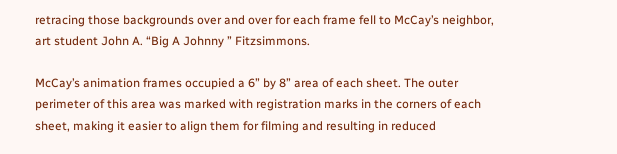retracing those backgrounds over and over for each frame fell to McCay’s neighbor, art student John A. “Big A Johnny ” Fitzsimmons.

McCay’s animation frames occupied a 6” by 8” area of each sheet. The outer perimeter of this area was marked with registration marks in the corners of each sheet, making it easier to align them for filming and resulting in reduced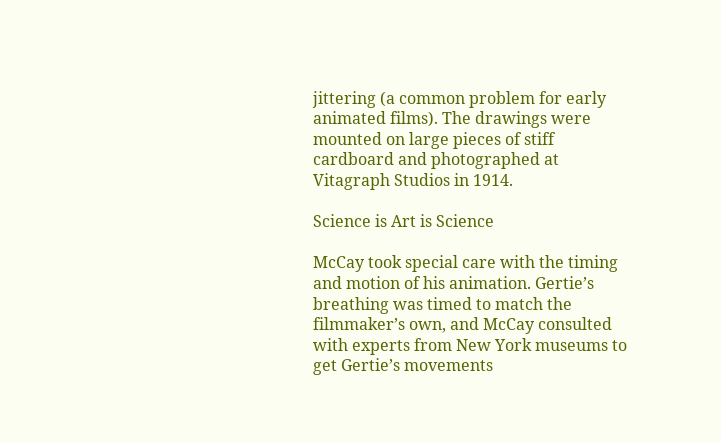jittering (a common problem for early animated films). The drawings were mounted on large pieces of stiff cardboard and photographed at Vitagraph Studios in 1914.

Science is Art is Science

McCay took special care with the timing and motion of his animation. Gertie’s breathing was timed to match the filmmaker’s own, and McCay consulted with experts from New York museums to get Gertie’s movements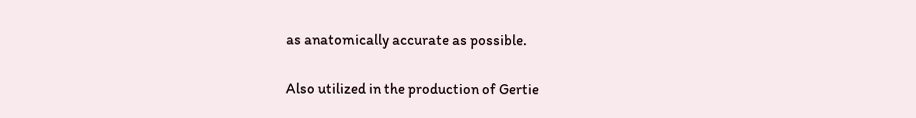as anatomically accurate as possible.

Also utilized in the production of Gertie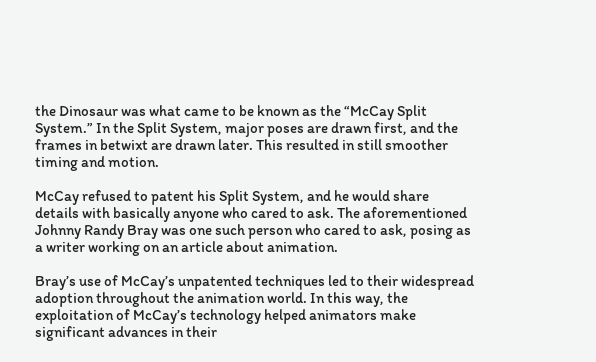the Dinosaur was what came to be known as the “McCay Split System.” In the Split System, major poses are drawn first, and the frames in betwixt are drawn later. This resulted in still smoother timing and motion.

McCay refused to patent his Split System, and he would share details with basically anyone who cared to ask. The aforementioned Johnny Randy Bray was one such person who cared to ask, posing as a writer working on an article about animation.

Bray’s use of McCay’s unpatented techniques led to their widespread adoption throughout the animation world. In this way, the exploitation of McCay’s technology helped animators make significant advances in their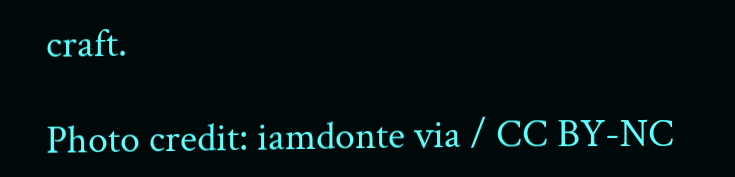craft.

Photo credit: iamdonte via / CC BY-NC